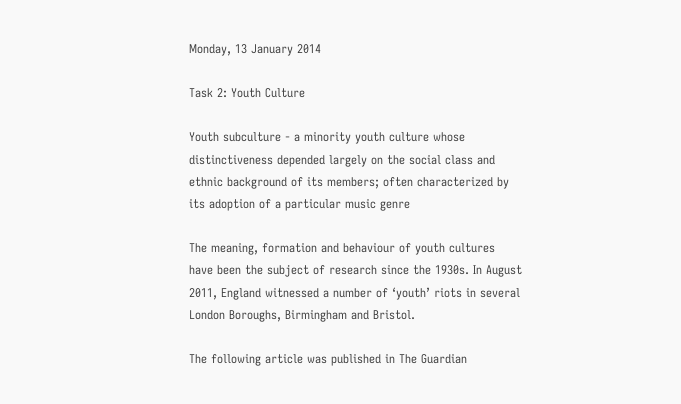Monday, 13 January 2014

Task 2: Youth Culture

Youth subculture - a minority youth culture whose distinctiveness depended largely on the social class and ethnic background of its members; often characterized by its adoption of a particular music genre

The meaning, formation and behaviour of youth cultures have been the subject of research since the 1930s. In August 2011, England witnessed a number of ‘youth’ riots in several London Boroughs, Birmingham and Bristol.

The following article was published in The Guardian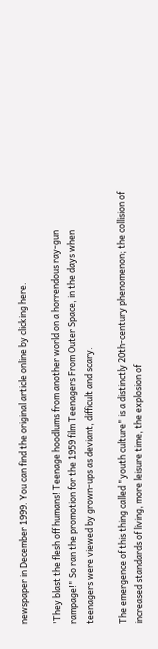newspaper in December 1999. You can find the original article online by clicking here.

'They blast the flesh off humans! Teenage hoodlums from another world on a horrendous ray-gun rampage!" So ran the promotion for the 1959 film Teenagers From Outer Space, in the days when teenagers were viewed by grown-ups as deviant, difficult and scary.

The emergence of this thing called "youth culture" is a distinctly 20th-century phenomenon; the collision of increased standards of living, more leisure time, the explosion of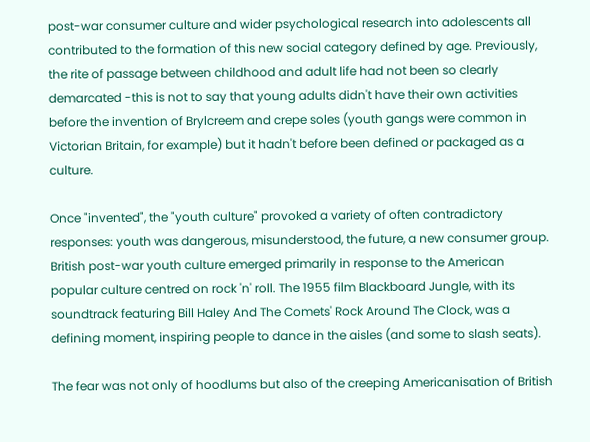post-war consumer culture and wider psychological research into adolescents all contributed to the formation of this new social category defined by age. Previously, the rite of passage between childhood and adult life had not been so clearly demarcated -this is not to say that young adults didn't have their own activities before the invention of Brylcreem and crepe soles (youth gangs were common in Victorian Britain, for example) but it hadn't before been defined or packaged as a culture.

Once "invented", the "youth culture" provoked a variety of often contradictory responses: youth was dangerous, misunderstood, the future, a new consumer group. British post-war youth culture emerged primarily in response to the American popular culture centred on rock 'n' roll. The 1955 film Blackboard Jungle, with its soundtrack featuring Bill Haley And The Comets' Rock Around The Clock, was a defining moment, inspiring people to dance in the aisles (and some to slash seats).

The fear was not only of hoodlums but also of the creeping Americanisation of British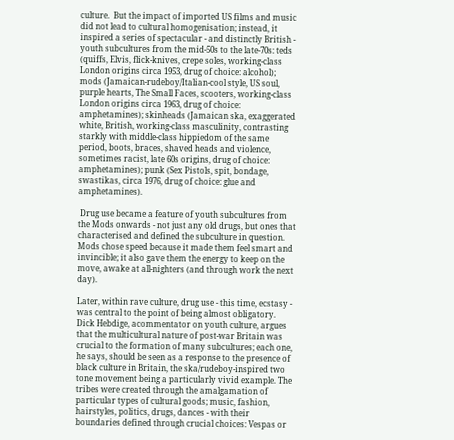culture.  But the impact of imported US films and music did not lead to cultural homogenisation; instead, it inspired a series of spectacular - and distinctly British - youth subcultures from the mid-50s to the late-70s: teds (quiffs, Elvis, flick-knives, crepe soles, working-class London origins circa 1953, drug of choice: alcohol); mods (Jamaican-rudeboy/Italian-cool style, US soul, purple hearts, The Small Faces, scooters, working-class London origins circa 1963, drug of choice: amphetamines); skinheads (Jamaican ska, exaggerated white, British, working-class masculinity, contrasting starkly with middle-class hippiedom of the same period, boots, braces, shaved heads and violence, sometimes racist, late 60s origins, drug of choice: amphetamines); punk (Sex Pistols, spit, bondage, swastikas, circa 1976, drug of choice: glue and amphetamines).

 Drug use became a feature of youth subcultures from the Mods onwards - not just any old drugs, but ones that characterised and defined the subculture in question. Mods chose speed because it made them feel smart and invincible; it also gave them the energy to keep on the move, awake at all-nighters (and through work the next day).

Later, within rave culture, drug use - this time, ecstasy - was central to the point of being almost obligatory.   Dick Hebdige, acommentator on youth culture, argues that the multicultural nature of post-war Britain was crucial to the formation of many subcultures; each one, he says, should be seen as a response to the presence of black culture in Britain, the ska/rudeboy-inspired two tone movement being a particularly vivid example. The tribes were created through the amalgamation of particular types of cultural goods; music, fashion, hairstyles, politics, drugs, dances - with their boundaries defined through crucial choices: Vespas or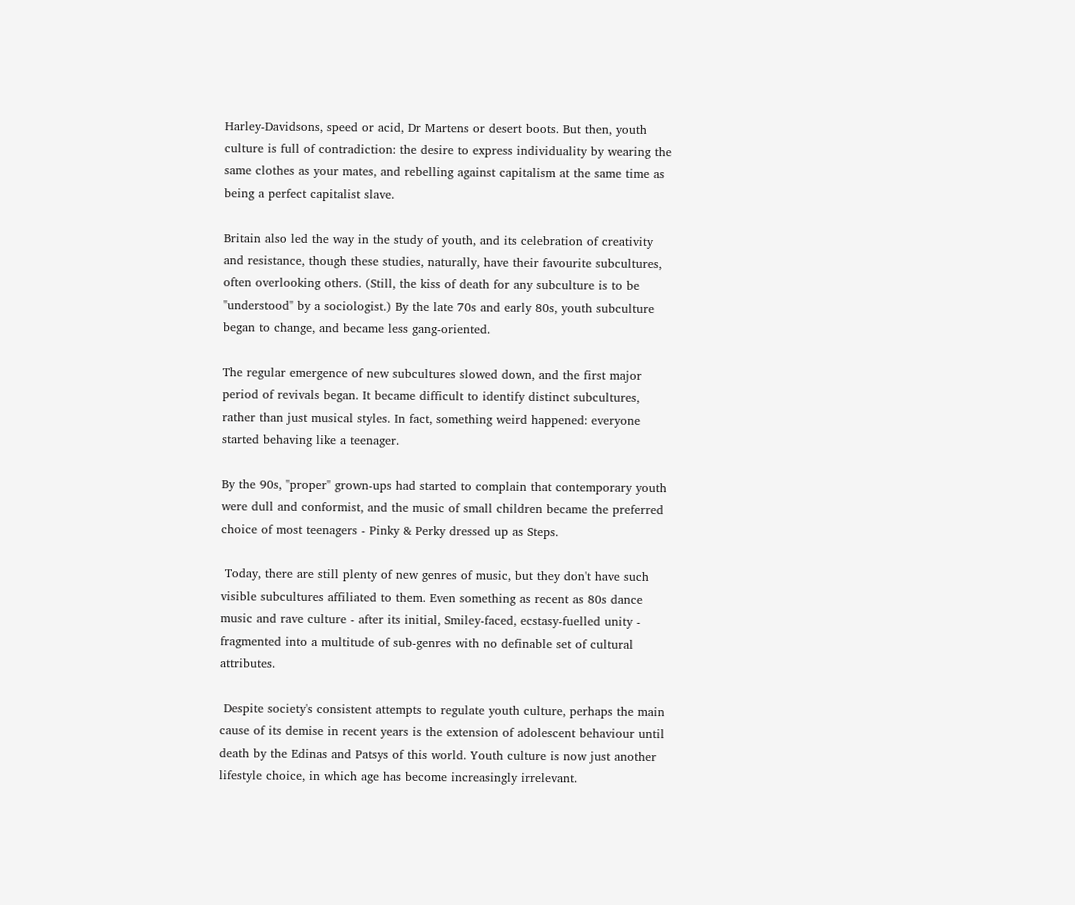Harley-Davidsons, speed or acid, Dr Martens or desert boots. But then, youth culture is full of contradiction: the desire to express individuality by wearing the same clothes as your mates, and rebelling against capitalism at the same time as being a perfect capitalist slave.

Britain also led the way in the study of youth, and its celebration of creativity and resistance, though these studies, naturally, have their favourite subcultures, often overlooking others. (Still, the kiss of death for any subculture is to be "understood" by a sociologist.) By the late 70s and early 80s, youth subculture began to change, and became less gang-oriented.

The regular emergence of new subcultures slowed down, and the first major period of revivals began. It became difficult to identify distinct subcultures, rather than just musical styles. In fact, something weird happened: everyone started behaving like a teenager.

By the 90s, "proper" grown-ups had started to complain that contemporary youth were dull and conformist, and the music of small children became the preferred choice of most teenagers - Pinky & Perky dressed up as Steps.

 Today, there are still plenty of new genres of music, but they don't have such visible subcultures affiliated to them. Even something as recent as 80s dance music and rave culture - after its initial, Smiley-faced, ecstasy-fuelled unity - fragmented into a multitude of sub-genres with no definable set of cultural attributes.

 Despite society's consistent attempts to regulate youth culture, perhaps the main cause of its demise in recent years is the extension of adolescent behaviour until death by the Edinas and Patsys of this world. Youth culture is now just another lifestyle choice, in which age has become increasingly irrelevant.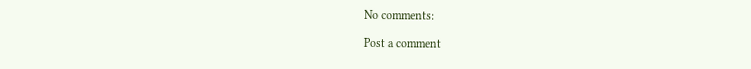No comments:

Post a comment